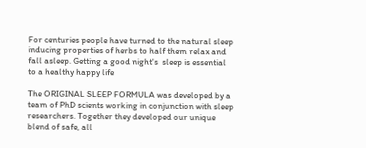For centuries people have turned to the natural sleep inducing properties of herbs to half them relax and fall asleep. Getting a good night's  sleep is essential to a healthy happy life

The ORIGINAL SLEEP FORMULA was developed by a team of PhD scients working in conjunction with sleep researchers. Together they developed our unique blend of safe, all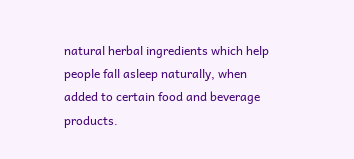natural herbal ingredients which help people fall asleep naturally, when added to certain food and beverage products.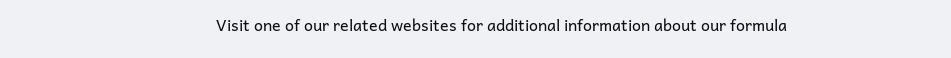Visit one of our related websites for additional information about our formula